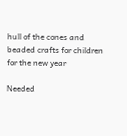hull of the cones and beaded crafts for children for the new year

Needed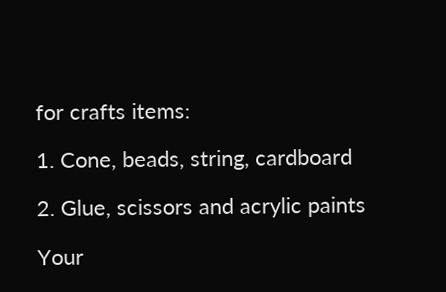for crafts items:

1. Cone, beads, string, cardboard

2. Glue, scissors and acrylic paints

Your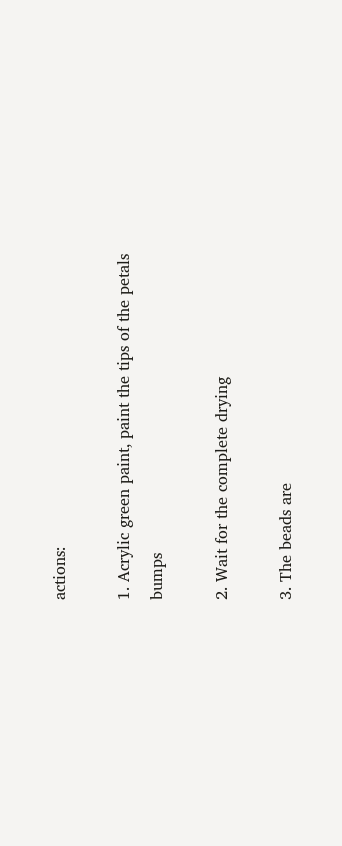actions:

1. Acrylic green paint, paint the tips of the petals bumps

2. Wait for the complete drying

3. The beads are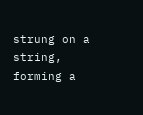strung on a string, forming a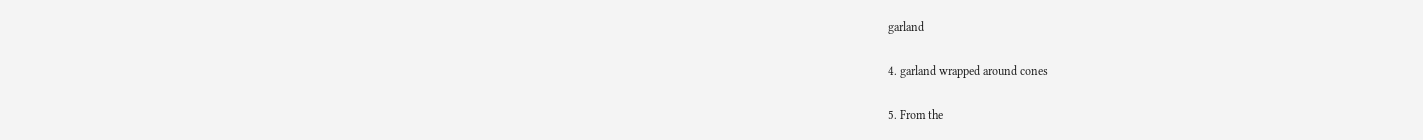garland

4. garland wrapped around cones

5. From the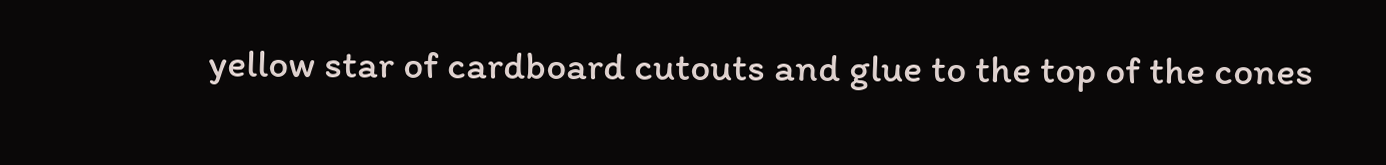yellow star of cardboard cutouts and glue to the top of the cones